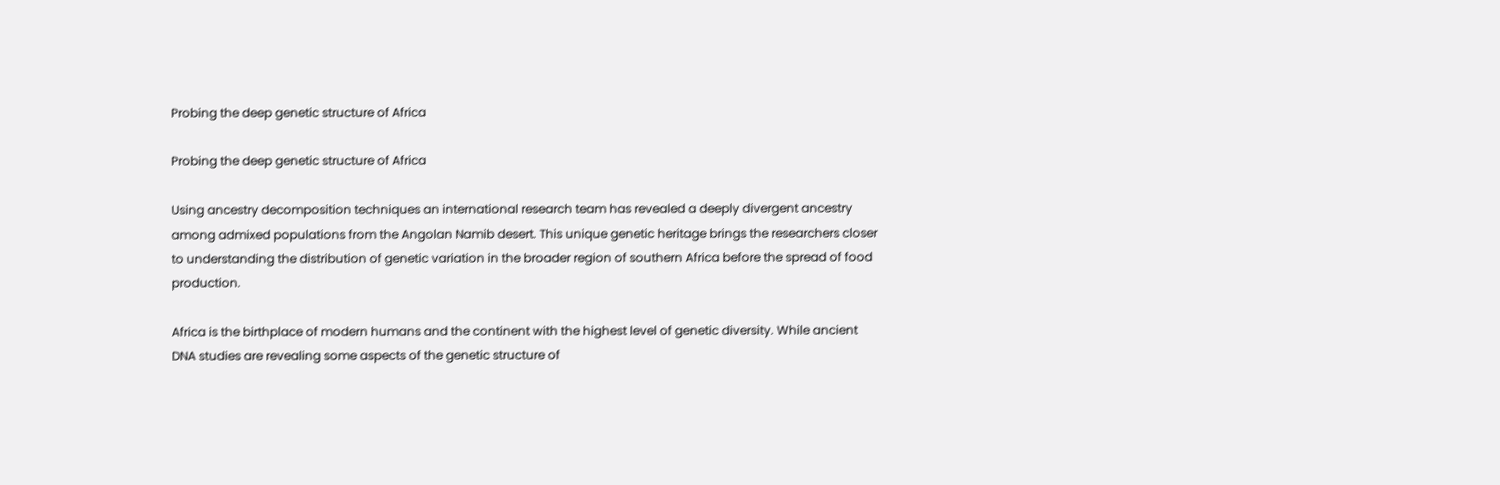Probing the deep genetic structure of Africa

Probing the deep genetic structure of Africa

Using ancestry decomposition techniques an international research team has revealed a deeply divergent ancestry among admixed populations from the Angolan Namib desert. This unique genetic heritage brings the researchers closer to understanding the distribution of genetic variation in the broader region of southern Africa before the spread of food production.

Africa is the birthplace of modern humans and the continent with the highest level of genetic diversity. While ancient DNA studies are revealing some aspects of the genetic structure of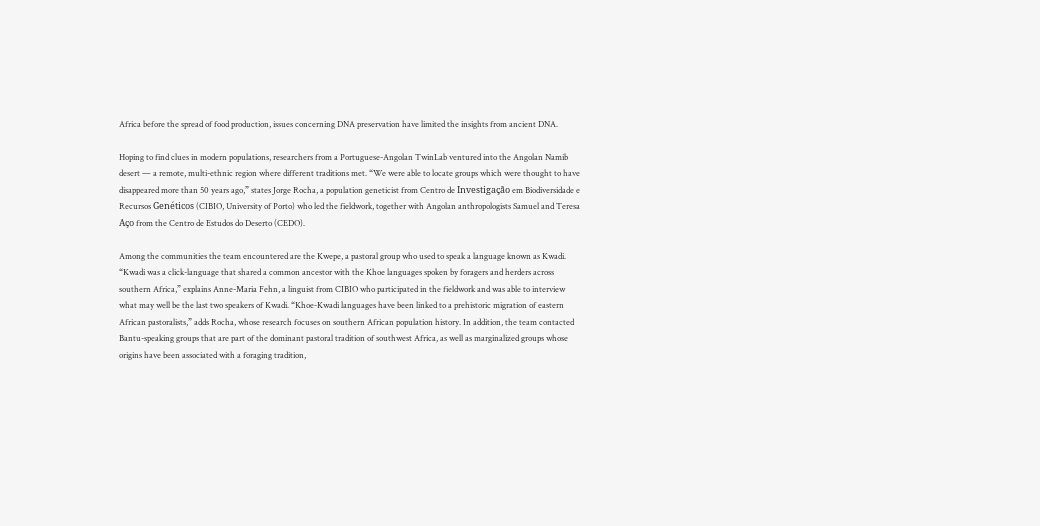Africa before the spread of food production, issues concerning DNA preservation have limited the insights from ancient DNA.

Hoping to find clues in modern populations, researchers from a Portuguese-Angolan TwinLab ventured into the Angolan Namib desert — a remote, multi-ethnic region where different traditions met. “We were able to locate groups which were thought to have disappeared more than 50 years ago,” states Jorge Rocha, a population geneticist from Centro de Investigação em Biodiversidade e Recursos Genéticos (CIBIO, University of Porto) who led the fieldwork, together with Angolan anthropologists Samuel and Teresa Aço from the Centro de Estudos do Deserto (CEDO).

Among the communities the team encountered are the Kwepe, a pastoral group who used to speak a language known as Kwadi. “Kwadi was a click-language that shared a common ancestor with the Khoe languages spoken by foragers and herders across southern Africa,” explains Anne-Maria Fehn, a linguist from CIBIO who participated in the fieldwork and was able to interview what may well be the last two speakers of Kwadi. “Khoe-Kwadi languages have been linked to a prehistoric migration of eastern African pastoralists,” adds Rocha, whose research focuses on southern African population history. In addition, the team contacted Bantu-speaking groups that are part of the dominant pastoral tradition of southwest Africa, as well as marginalized groups whose origins have been associated with a foraging tradition,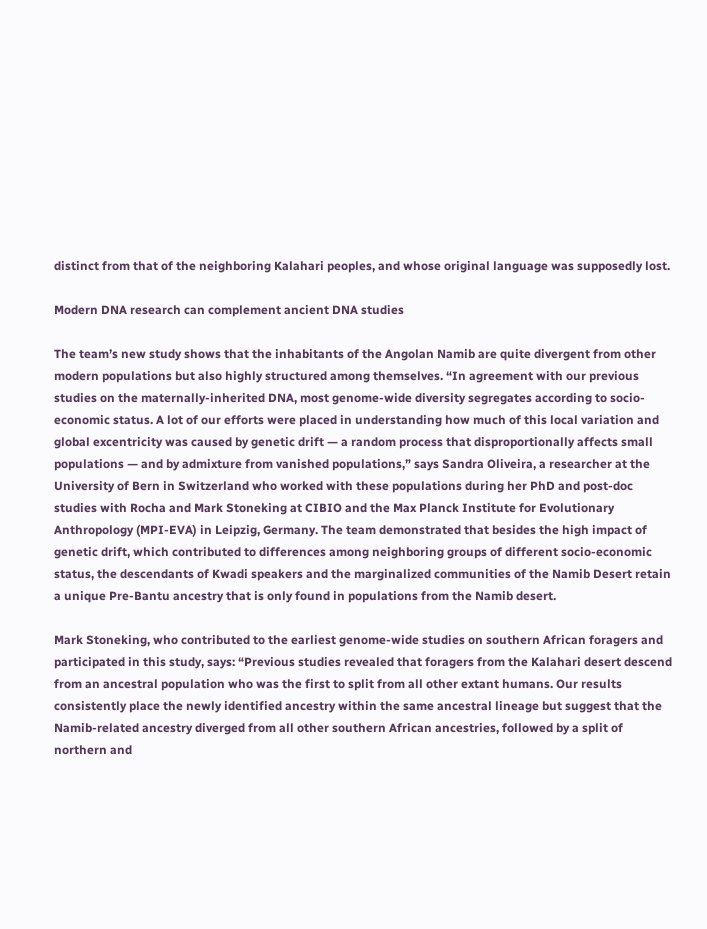distinct from that of the neighboring Kalahari peoples, and whose original language was supposedly lost.

Modern DNA research can complement ancient DNA studies

The team’s new study shows that the inhabitants of the Angolan Namib are quite divergent from other modern populations but also highly structured among themselves. “In agreement with our previous studies on the maternally-inherited DNA, most genome-wide diversity segregates according to socio-economic status. A lot of our efforts were placed in understanding how much of this local variation and global excentricity was caused by genetic drift — a random process that disproportionally affects small populations — and by admixture from vanished populations,” says Sandra Oliveira, a researcher at the University of Bern in Switzerland who worked with these populations during her PhD and post-doc studies with Rocha and Mark Stoneking at CIBIO and the Max Planck Institute for Evolutionary Anthropology (MPI-EVA) in Leipzig, Germany. The team demonstrated that besides the high impact of genetic drift, which contributed to differences among neighboring groups of different socio-economic status, the descendants of Kwadi speakers and the marginalized communities of the Namib Desert retain a unique Pre-Bantu ancestry that is only found in populations from the Namib desert.

Mark Stoneking, who contributed to the earliest genome-wide studies on southern African foragers and participated in this study, says: “Previous studies revealed that foragers from the Kalahari desert descend from an ancestral population who was the first to split from all other extant humans. Our results consistently place the newly identified ancestry within the same ancestral lineage but suggest that the Namib-related ancestry diverged from all other southern African ancestries, followed by a split of northern and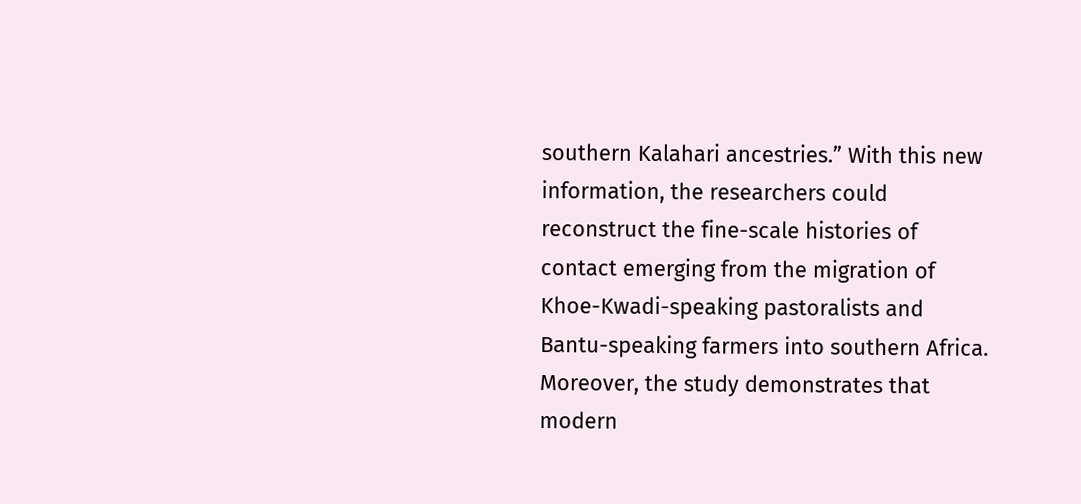southern Kalahari ancestries.” With this new information, the researchers could reconstruct the fine-scale histories of contact emerging from the migration of Khoe-Kwadi-speaking pastoralists and Bantu-speaking farmers into southern Africa. Moreover, the study demonstrates that modern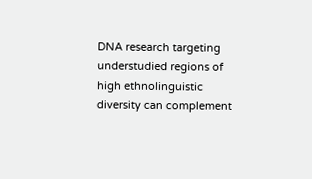DNA research targeting understudied regions of high ethnolinguistic diversity can complement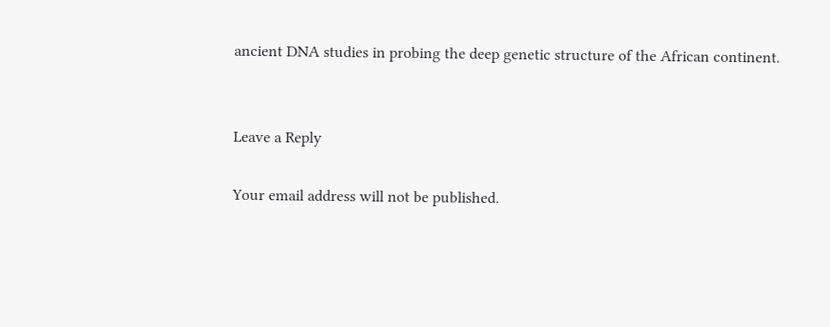ancient DNA studies in probing the deep genetic structure of the African continent.


Leave a Reply

Your email address will not be published.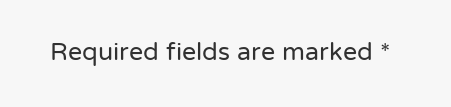Required fields are marked *